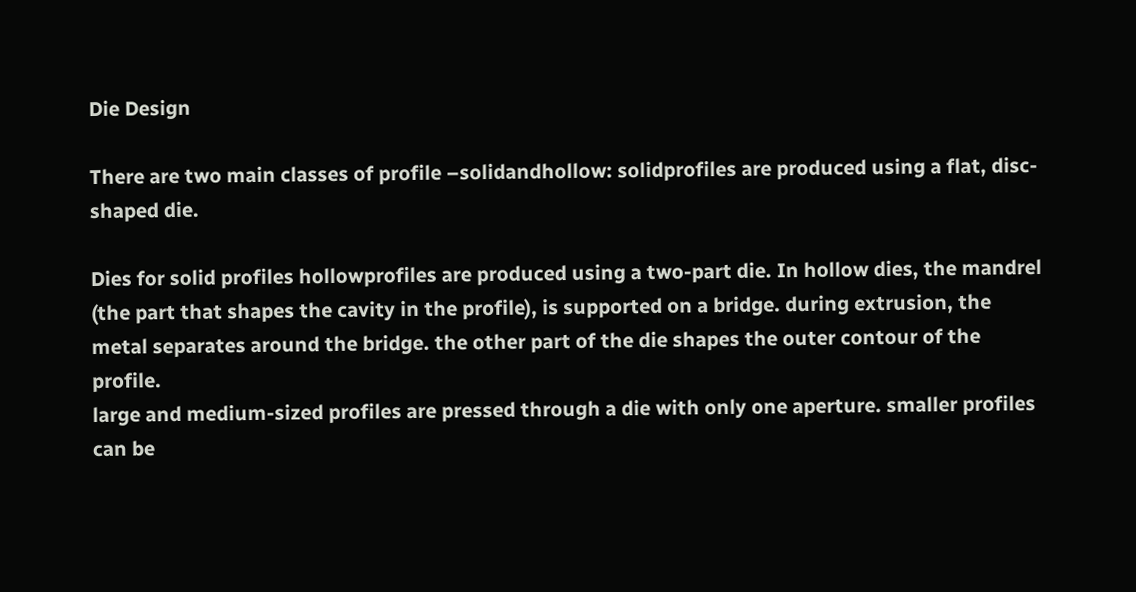Die Design

There are two main classes of profile –solidandhollow: solidprofiles are produced using a flat, disc-shaped die.

Dies for solid profiles hollowprofiles are produced using a two-part die. In hollow dies, the mandrel (the part that shapes the cavity in the profile), is supported on a bridge. during extrusion, the metal separates around the bridge. the other part of the die shapes the outer contour of the profile.
large and medium-sized profiles are pressed through a die with only one aperture. smaller profiles can be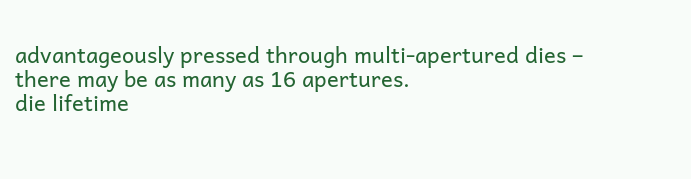advantageously pressed through multi-apertured dies – there may be as many as 16 apertures.
die lifetime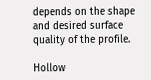depends on the shape and desired surface quality of the profile.

Hollow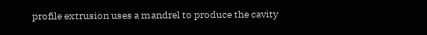profile extrusion uses a mandrel to produce the cavity